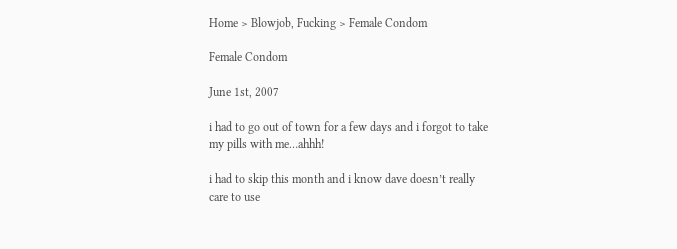Home > Blowjob, Fucking > Female Condom

Female Condom

June 1st, 2007

i had to go out of town for a few days and i forgot to take my pills with me…ahhh!

i had to skip this month and i know dave doesn’t really care to use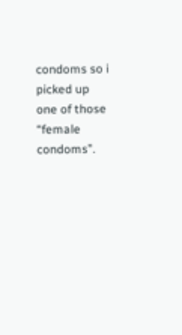condoms so i picked up one of those “female condoms”.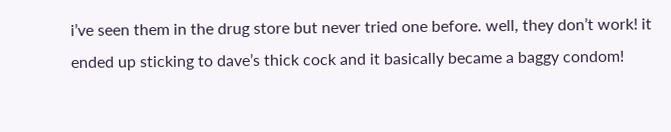i’ve seen them in the drug store but never tried one before. well, they don’t work! it ended up sticking to dave’s thick cock and it basically became a baggy condom!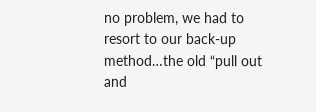no problem, we had to resort to our back-up method…the old “pull out and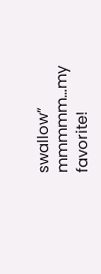swallow” mmmmm…my favorite!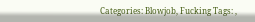Categories: Blowjob, Fucking Tags: ,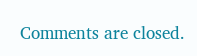Comments are closed.